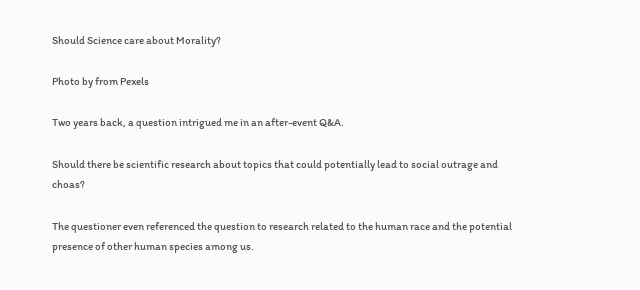Should Science care about Morality?

Photo by from Pexels

Two years back, a question intrigued me in an after-event Q&A.

Should there be scientific research about topics that could potentially lead to social outrage and choas?

The questioner even referenced the question to research related to the human race and the potential presence of other human species among us.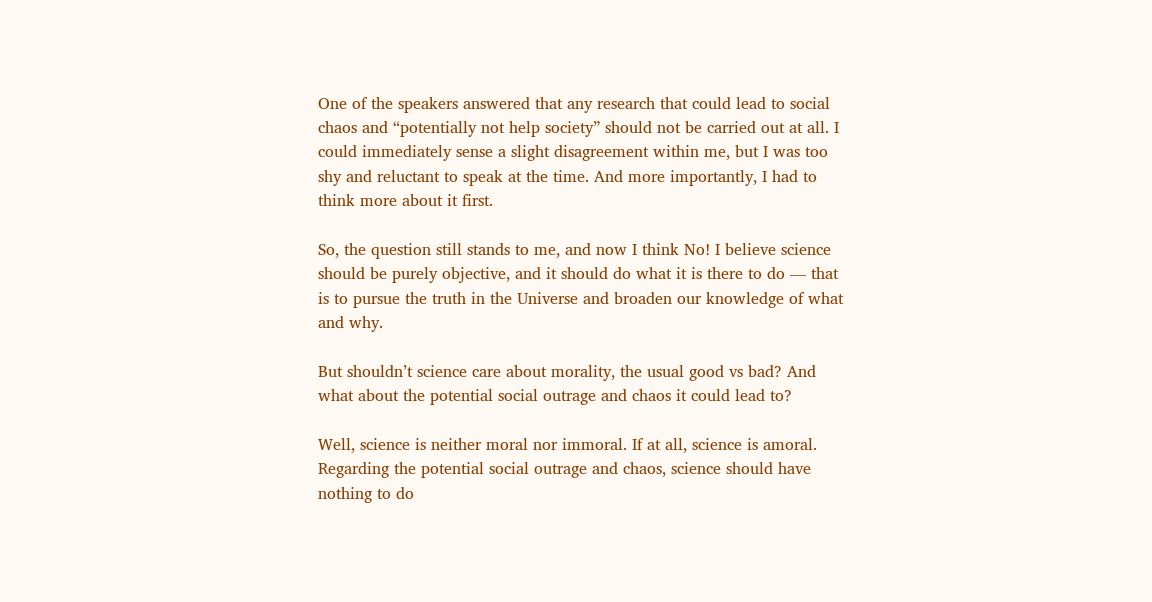One of the speakers answered that any research that could lead to social chaos and “potentially not help society” should not be carried out at all. I could immediately sense a slight disagreement within me, but I was too shy and reluctant to speak at the time. And more importantly, I had to think more about it first.

So, the question still stands to me, and now I think No! I believe science should be purely objective, and it should do what it is there to do — that is to pursue the truth in the Universe and broaden our knowledge of what and why.

But shouldn’t science care about morality, the usual good vs bad? And what about the potential social outrage and chaos it could lead to?

Well, science is neither moral nor immoral. If at all, science is amoral. Regarding the potential social outrage and chaos, science should have nothing to do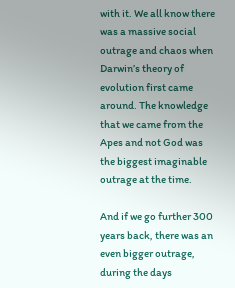with it. We all know there was a massive social outrage and chaos when Darwin’s theory of evolution first came around. The knowledge that we came from the Apes and not God was the biggest imaginable outrage at the time.

And if we go further 300 years back, there was an even bigger outrage, during the days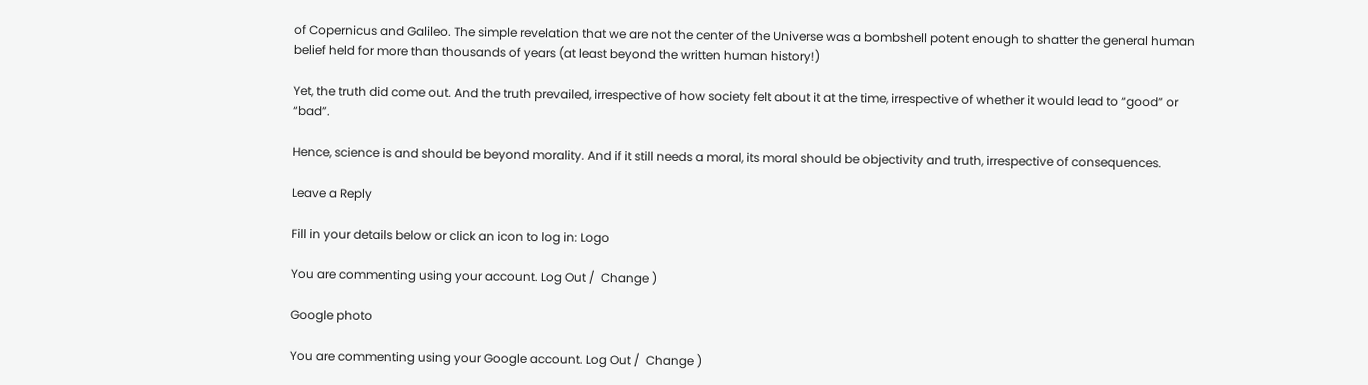of Copernicus and Galileo. The simple revelation that we are not the center of the Universe was a bombshell potent enough to shatter the general human belief held for more than thousands of years (at least beyond the written human history!)

Yet, the truth did come out. And the truth prevailed, irrespective of how society felt about it at the time, irrespective of whether it would lead to “good” or “bad”.

Hence, science is and should be beyond morality. And if it still needs a moral, its moral should be objectivity and truth, irrespective of consequences.

Leave a Reply

Fill in your details below or click an icon to log in: Logo

You are commenting using your account. Log Out /  Change )

Google photo

You are commenting using your Google account. Log Out /  Change )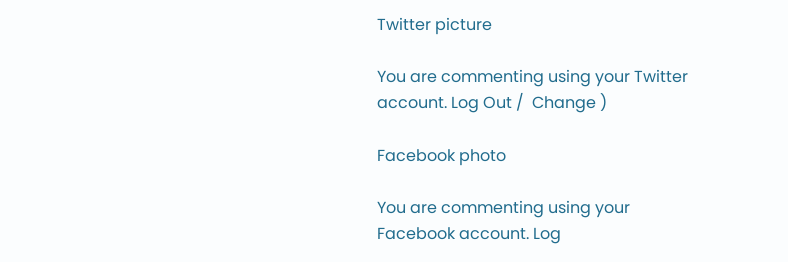Twitter picture

You are commenting using your Twitter account. Log Out /  Change )

Facebook photo

You are commenting using your Facebook account. Log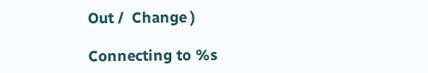Out /  Change )

Connecting to %s